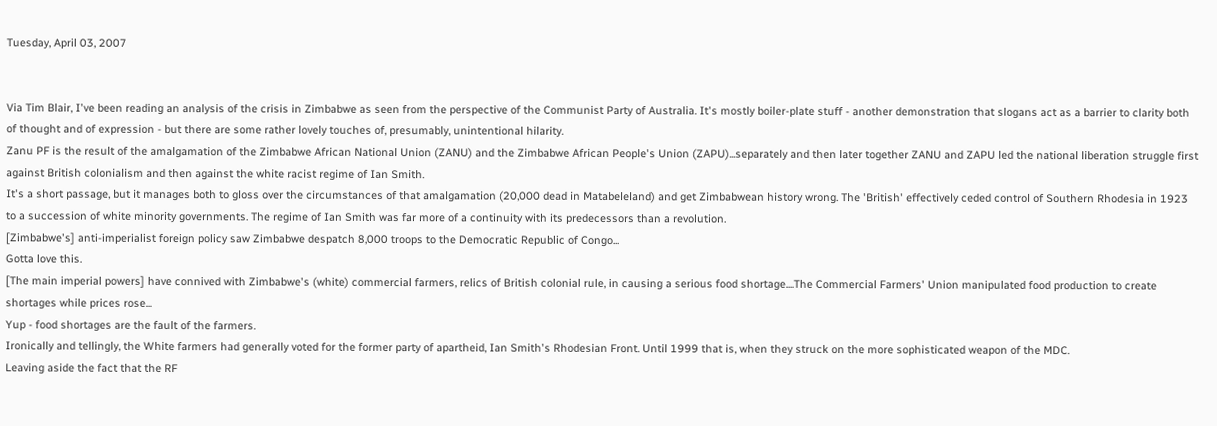Tuesday, April 03, 2007


Via Tim Blair, I've been reading an analysis of the crisis in Zimbabwe as seen from the perspective of the Communist Party of Australia. It's mostly boiler-plate stuff - another demonstration that slogans act as a barrier to clarity both of thought and of expression - but there are some rather lovely touches of, presumably, unintentional hilarity.
Zanu PF is the result of the amalgamation of the Zimbabwe African National Union (ZANU) and the Zimbabwe African People's Union (ZAPU)...separately and then later together ZANU and ZAPU led the national liberation struggle first against British colonialism and then against the white racist regime of Ian Smith.
It's a short passage, but it manages both to gloss over the circumstances of that amalgamation (20,000 dead in Matabeleland) and get Zimbabwean history wrong. The 'British' effectively ceded control of Southern Rhodesia in 1923 to a succession of white minority governments. The regime of Ian Smith was far more of a continuity with its predecessors than a revolution.
[Zimbabwe's] anti-imperialist foreign policy saw Zimbabwe despatch 8,000 troops to the Democratic Republic of Congo...
Gotta love this.
[The main imperial powers] have connived with Zimbabwe's (white) commercial farmers, relics of British colonial rule, in causing a serious food shortage....The Commercial Farmers' Union manipulated food production to create shortages while prices rose...
Yup - food shortages are the fault of the farmers.
Ironically and tellingly, the White farmers had generally voted for the former party of apartheid, Ian Smith's Rhodesian Front. Until 1999 that is, when they struck on the more sophisticated weapon of the MDC.
Leaving aside the fact that the RF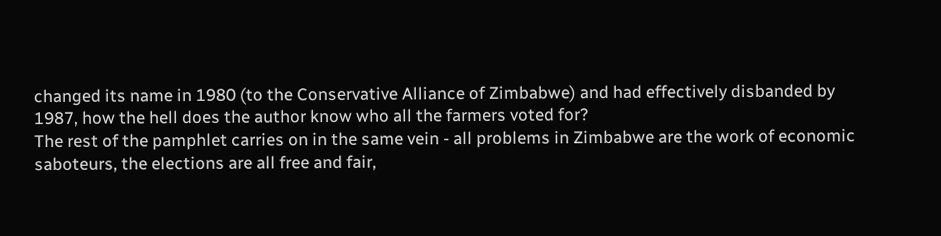changed its name in 1980 (to the Conservative Alliance of Zimbabwe) and had effectively disbanded by 1987, how the hell does the author know who all the farmers voted for?
The rest of the pamphlet carries on in the same vein - all problems in Zimbabwe are the work of economic saboteurs, the elections are all free and fair,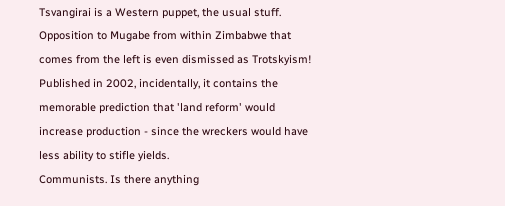Tsvangirai is a Western puppet, the usual stuff. Opposition to Mugabe from within Zimbabwe that comes from the left is even dismissed as Trotskyism! Published in 2002, incidentally, it contains the memorable prediction that 'land reform' would increase production - since the wreckers would have less ability to stifle yields.
Communists. Is there anything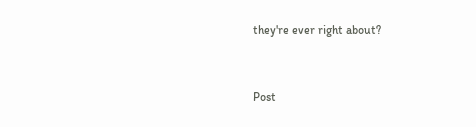they're ever right about?


Post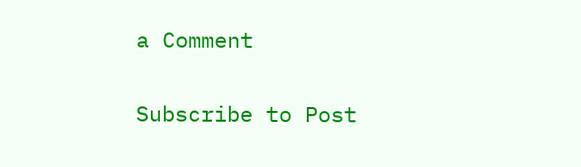a Comment

Subscribe to Post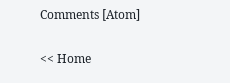Comments [Atom]

<< Home